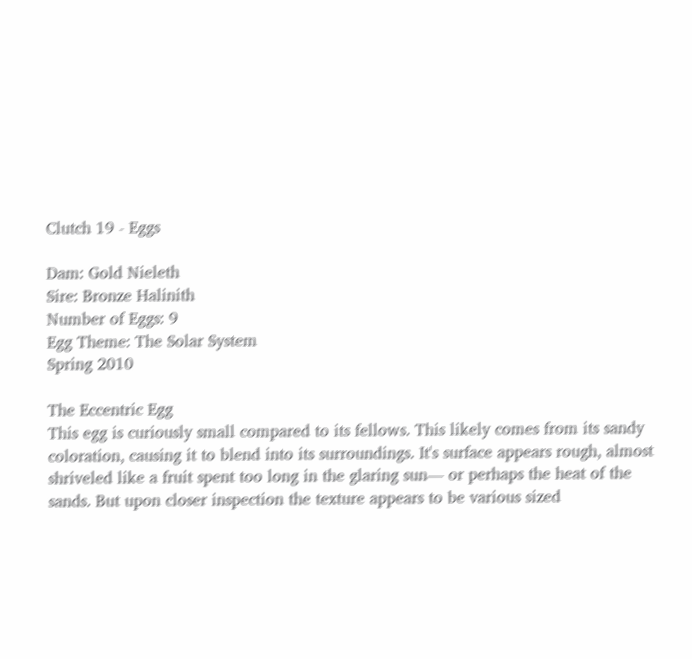Clutch 19 - Eggs

Dam: Gold Nieleth
Sire: Bronze Halinith
Number of Eggs: 9
Egg Theme: The Solar System
Spring 2010

The Eccentric Egg
This egg is curiously small compared to its fellows. This likely comes from its sandy coloration, causing it to blend into its surroundings. It's surface appears rough, almost shriveled like a fruit spent too long in the glaring sun— or perhaps the heat of the sands. But upon closer inspection the texture appears to be various sized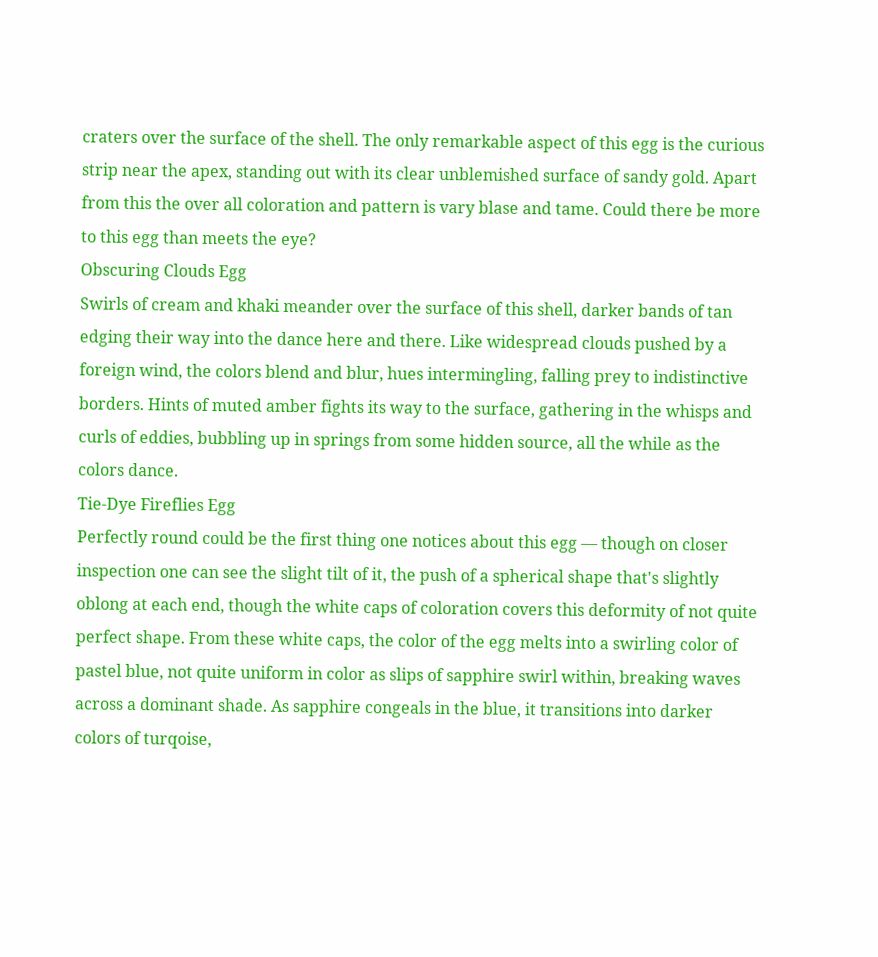craters over the surface of the shell. The only remarkable aspect of this egg is the curious strip near the apex, standing out with its clear unblemished surface of sandy gold. Apart from this the over all coloration and pattern is vary blase and tame. Could there be more to this egg than meets the eye?
Obscuring Clouds Egg
Swirls of cream and khaki meander over the surface of this shell, darker bands of tan edging their way into the dance here and there. Like widespread clouds pushed by a foreign wind, the colors blend and blur, hues intermingling, falling prey to indistinctive borders. Hints of muted amber fights its way to the surface, gathering in the whisps and curls of eddies, bubbling up in springs from some hidden source, all the while as the colors dance.
Tie-Dye Fireflies Egg
Perfectly round could be the first thing one notices about this egg — though on closer inspection one can see the slight tilt of it, the push of a spherical shape that's slightly oblong at each end, though the white caps of coloration covers this deformity of not quite perfect shape. From these white caps, the color of the egg melts into a swirling color of pastel blue, not quite uniform in color as slips of sapphire swirl within, breaking waves across a dominant shade. As sapphire congeals in the blue, it transitions into darker colors of turqoise,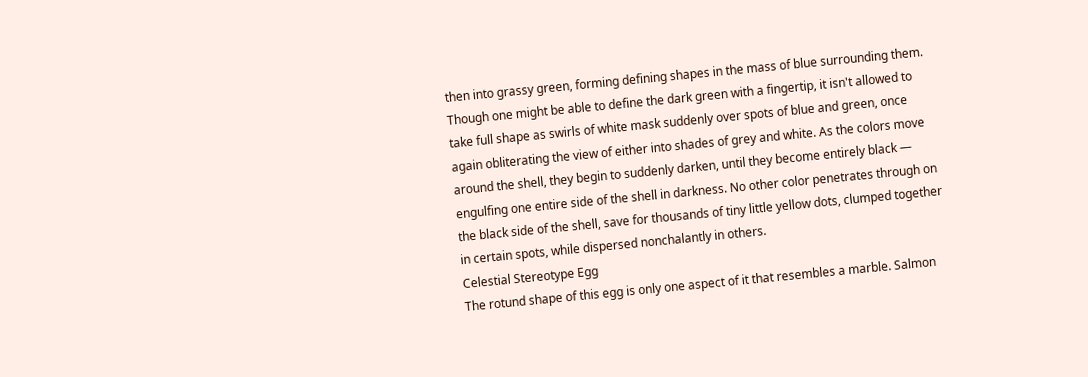then into grassy green, forming defining shapes in the mass of blue surrounding them. Though one might be able to define the dark green with a fingertip, it isn't allowed to take full shape as swirls of white mask suddenly over spots of blue and green, once again obliterating the view of either into shades of grey and white. As the colors move around the shell, they begin to suddenly darken, until they become entirely black — engulfing one entire side of the shell in darkness. No other color penetrates through on the black side of the shell, save for thousands of tiny little yellow dots, clumped together in certain spots, while dispersed nonchalantly in others.
Celestial Stereotype Egg
The rotund shape of this egg is only one aspect of it that resembles a marble. Salmon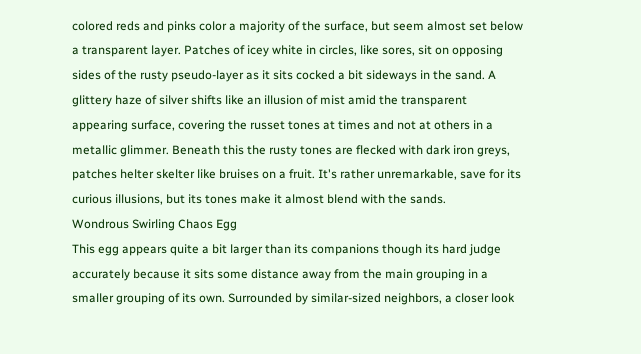colored reds and pinks color a majority of the surface, but seem almost set below a transparent layer. Patches of icey white in circles, like sores, sit on opposing sides of the rusty pseudo-layer as it sits cocked a bit sideways in the sand. A glittery haze of silver shifts like an illusion of mist amid the transparent appearing surface, covering the russet tones at times and not at others in a metallic glimmer. Beneath this the rusty tones are flecked with dark iron greys, patches helter skelter like bruises on a fruit. It's rather unremarkable, save for its curious illusions, but its tones make it almost blend with the sands.
Wondrous Swirling Chaos Egg
This egg appears quite a bit larger than its companions though its hard judge accurately because it sits some distance away from the main grouping in a smaller grouping of its own. Surrounded by similar-sized neighbors, a closer look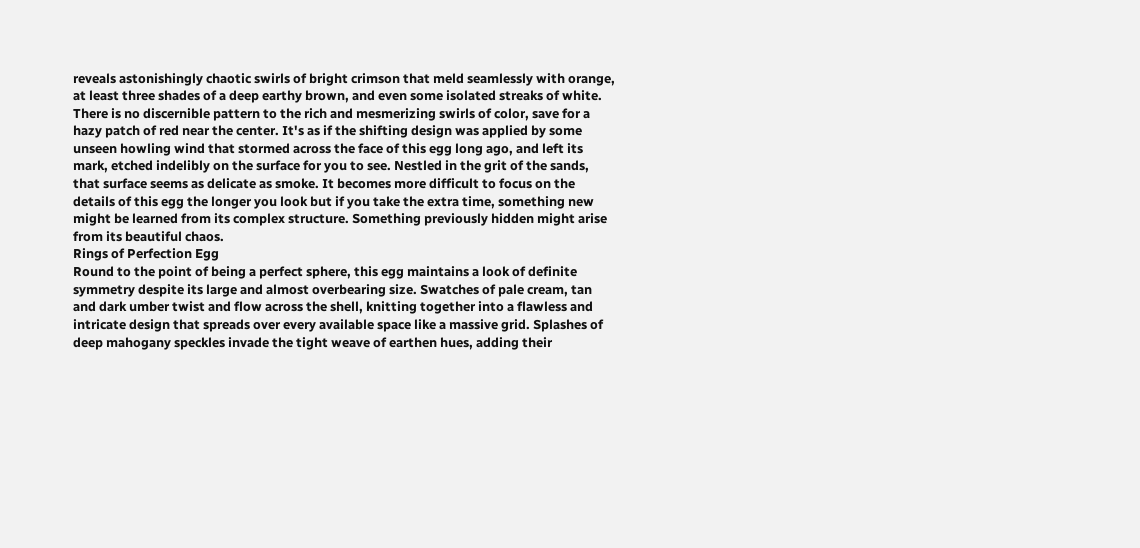reveals astonishingly chaotic swirls of bright crimson that meld seamlessly with orange, at least three shades of a deep earthy brown, and even some isolated streaks of white. There is no discernible pattern to the rich and mesmerizing swirls of color, save for a hazy patch of red near the center. It's as if the shifting design was applied by some unseen howling wind that stormed across the face of this egg long ago, and left its mark, etched indelibly on the surface for you to see. Nestled in the grit of the sands, that surface seems as delicate as smoke. It becomes more difficult to focus on the details of this egg the longer you look but if you take the extra time, something new might be learned from its complex structure. Something previously hidden might arise from its beautiful chaos.
Rings of Perfection Egg
Round to the point of being a perfect sphere, this egg maintains a look of definite symmetry despite its large and almost overbearing size. Swatches of pale cream, tan and dark umber twist and flow across the shell, knitting together into a flawless and intricate design that spreads over every available space like a massive grid. Splashes of deep mahogany speckles invade the tight weave of earthen hues, adding their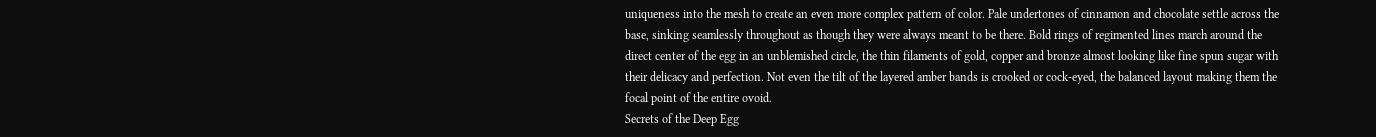uniqueness into the mesh to create an even more complex pattern of color. Pale undertones of cinnamon and chocolate settle across the base, sinking seamlessly throughout as though they were always meant to be there. Bold rings of regimented lines march around the direct center of the egg in an unblemished circle, the thin filaments of gold, copper and bronze almost looking like fine spun sugar with their delicacy and perfection. Not even the tilt of the layered amber bands is crooked or cock-eyed, the balanced layout making them the focal point of the entire ovoid.
Secrets of the Deep Egg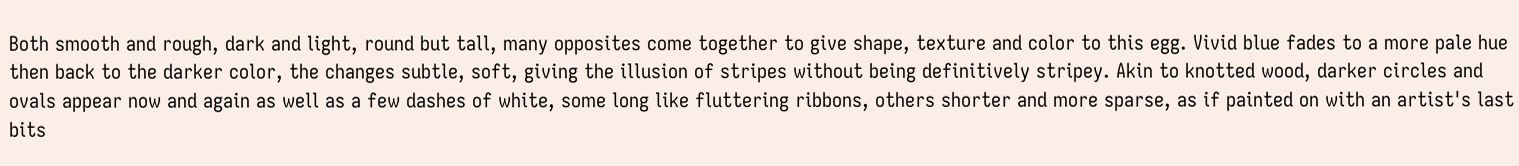Both smooth and rough, dark and light, round but tall, many opposites come together to give shape, texture and color to this egg. Vivid blue fades to a more pale hue then back to the darker color, the changes subtle, soft, giving the illusion of stripes without being definitively stripey. Akin to knotted wood, darker circles and ovals appear now and again as well as a few dashes of white, some long like fluttering ribbons, others shorter and more sparse, as if painted on with an artist's last bits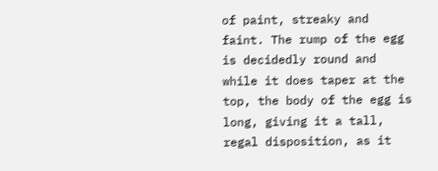of paint, streaky and faint. The rump of the egg is decidedly round and while it does taper at the top, the body of the egg is long, giving it a tall, regal disposition, as it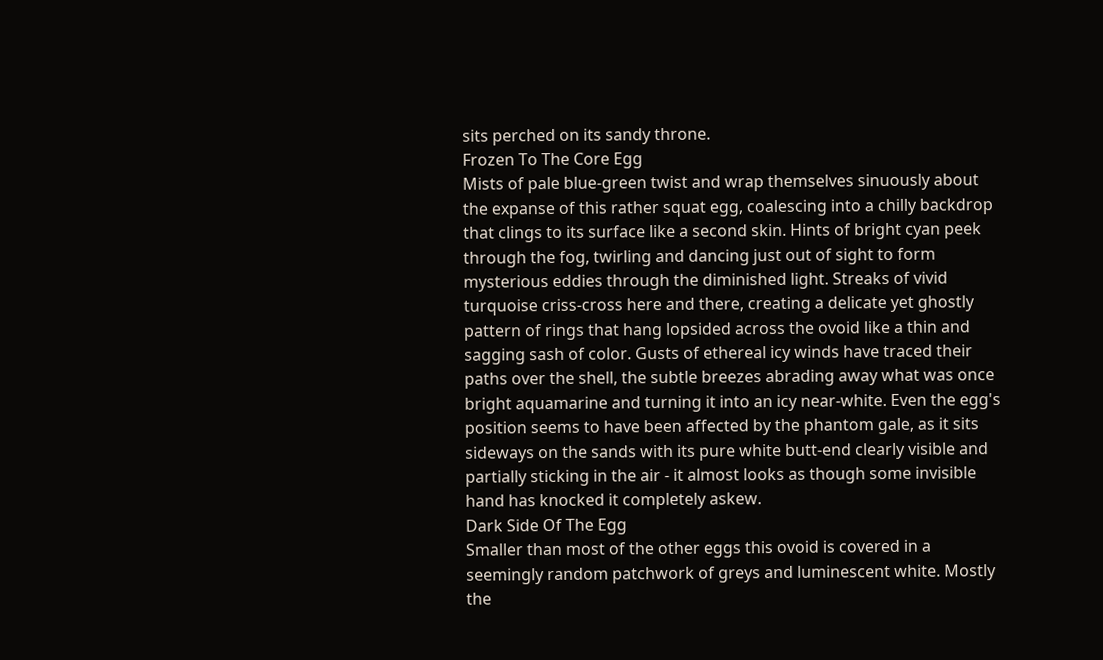sits perched on its sandy throne.
Frozen To The Core Egg
Mists of pale blue-green twist and wrap themselves sinuously about the expanse of this rather squat egg, coalescing into a chilly backdrop that clings to its surface like a second skin. Hints of bright cyan peek through the fog, twirling and dancing just out of sight to form mysterious eddies through the diminished light. Streaks of vivid turquoise criss-cross here and there, creating a delicate yet ghostly pattern of rings that hang lopsided across the ovoid like a thin and sagging sash of color. Gusts of ethereal icy winds have traced their paths over the shell, the subtle breezes abrading away what was once bright aquamarine and turning it into an icy near-white. Even the egg's position seems to have been affected by the phantom gale, as it sits sideways on the sands with its pure white butt-end clearly visible and partially sticking in the air - it almost looks as though some invisible hand has knocked it completely askew.
Dark Side Of The Egg
Smaller than most of the other eggs this ovoid is covered in a seemingly random patchwork of greys and luminescent white. Mostly the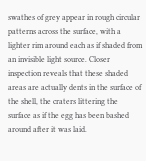swathes of grey appear in rough circular patterns across the surface, with a lighter rim around each as if shaded from an invisible light source. Closer inspection reveals that these shaded areas are actually dents in the surface of the shell, the craters littering the surface as if the egg has been bashed around after it was laid.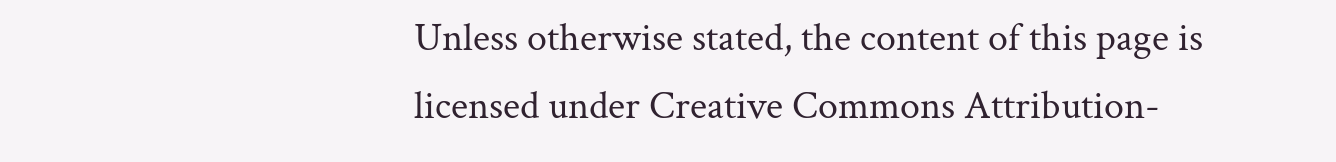Unless otherwise stated, the content of this page is licensed under Creative Commons Attribution-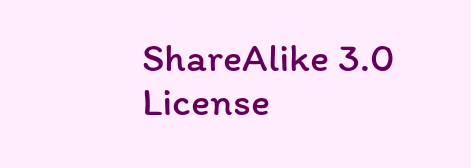ShareAlike 3.0 License